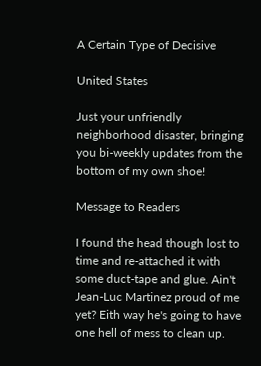A Certain Type of Decisive

United States

Just your unfriendly neighborhood disaster, bringing you bi-weekly updates from the bottom of my own shoe!

Message to Readers

I found the head though lost to time and re-attached it with some duct-tape and glue. Ain't Jean-Luc Martinez proud of me yet? Eith way he's going to have one hell of mess to clean up.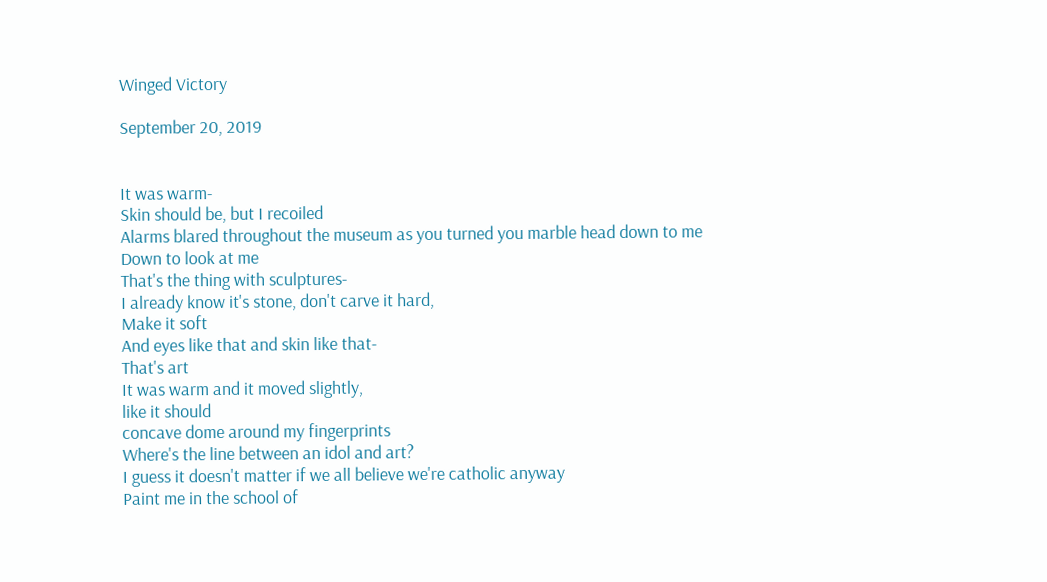Winged Victory

September 20, 2019


It was warm-
Skin should be, but I recoiled
Alarms blared throughout the museum as you turned you marble head down to me
Down to look at me
That's the thing with sculptures-
I already know it's stone, don't carve it hard,
Make it soft
And eyes like that and skin like that-
That's art
It was warm and it moved slightly,
like it should
concave dome around my fingerprints
Where's the line between an idol and art?
I guess it doesn't matter if we all believe we're catholic anyway
Paint me in the school of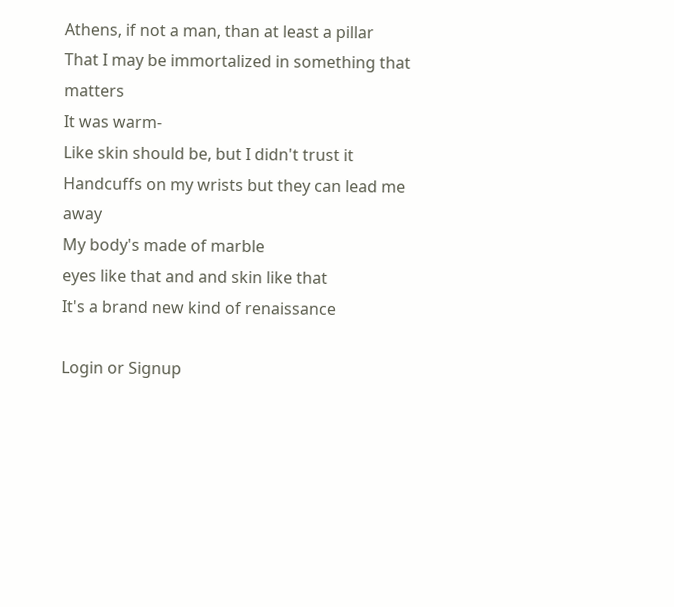Athens, if not a man, than at least a pillar
That I may be immortalized in something that matters
It was warm-
Like skin should be, but I didn't trust it
Handcuffs on my wrists but they can lead me away
My body's made of marble
eyes like that and and skin like that
It's a brand new kind of renaissance

Login or Signup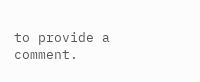to provide a comment.